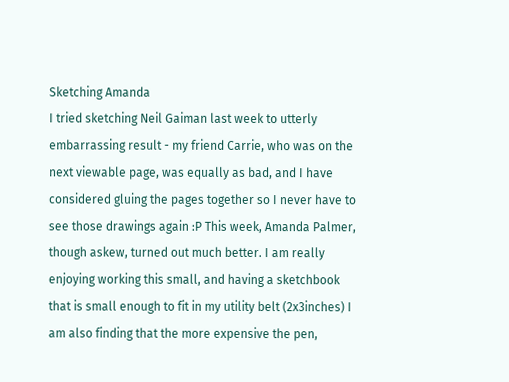Sketching Amanda
I tried sketching Neil Gaiman last week to utterly embarrassing result - my friend Carrie, who was on the next viewable page, was equally as bad, and I have considered gluing the pages together so I never have to see those drawings again :P This week, Amanda Palmer, though askew, turned out much better. I am really enjoying working this small, and having a sketchbook that is small enough to fit in my utility belt (2x3inches) I am also finding that the more expensive the pen,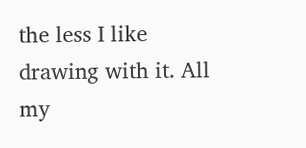the less I like drawing with it. All my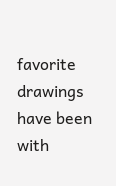favorite drawings have been with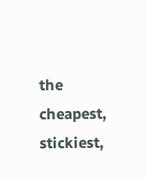the cheapest, stickiest,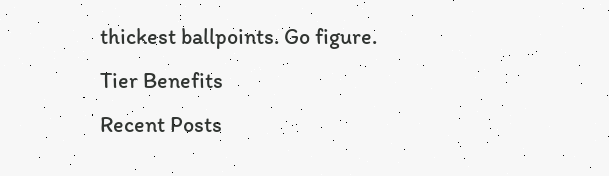thickest ballpoints. Go figure.
Tier Benefits
Recent Posts